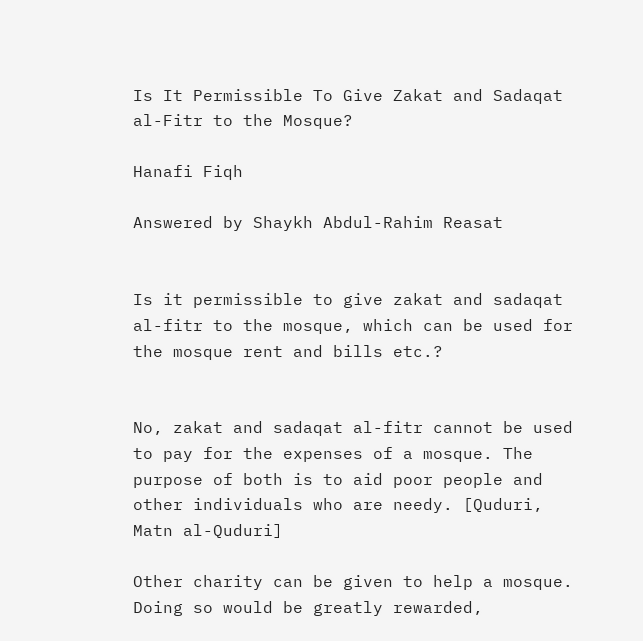Is It Permissible To Give Zakat and Sadaqat al-Fitr to the Mosque?

Hanafi Fiqh

Answered by Shaykh Abdul-Rahim Reasat


Is it permissible to give zakat and sadaqat al-fitr to the mosque, which can be used for the mosque rent and bills etc.?


No, zakat and sadaqat al-fitr cannot be used to pay for the expenses of a mosque. The purpose of both is to aid poor people and other individuals who are needy. [Quduri, Matn al-Quduri]

Other charity can be given to help a mosque. Doing so would be greatly rewarded,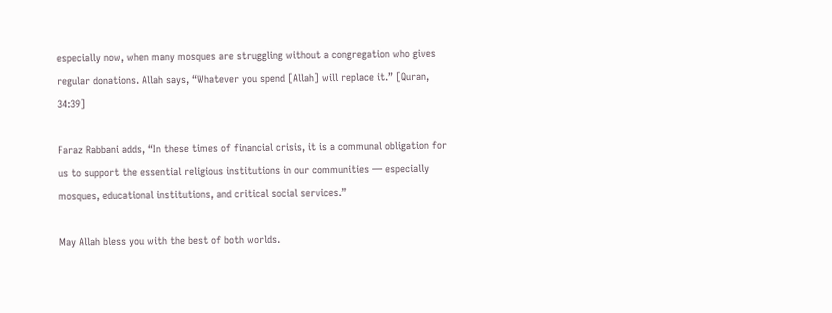especially now, when many mosques are struggling without a congregation who gives regular donations. Allah says, “Whatever you spend [Allah] will replace it.” [Quran, 34:39]

Faraz Rabbani adds, “In these times of financial crisis, it is a communal obligation for us to support the essential religious institutions in our communities — especially mosques, educational institutions, and critical social services.”

May Allah bless you with the best of both worlds.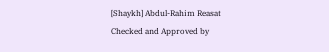[Shaykh] Abdul-Rahim Reasat
Checked and Approved by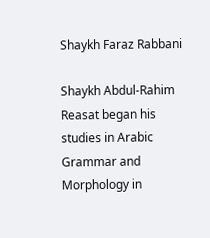Shaykh Faraz Rabbani

Shaykh Abdul-Rahim Reasat began his studies in Arabic Grammar and Morphology in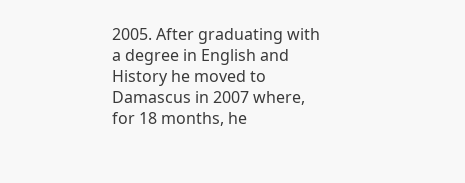2005. After graduating with a degree in English and History he moved to Damascus in 2007 where, for 18 months, he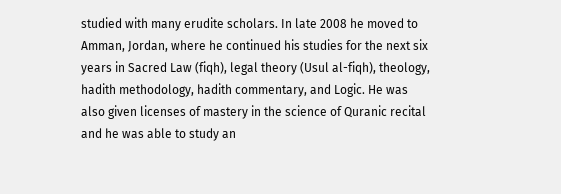studied with many erudite scholars. In late 2008 he moved to Amman, Jordan, where he continued his studies for the next six years in Sacred Law (fiqh), legal theory (Usul al-fiqh), theology, hadith methodology, hadith commentary, and Logic. He was also given licenses of mastery in the science of Quranic recital and he was able to study an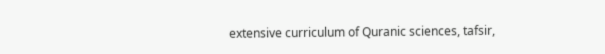extensive curriculum of Quranic sciences, tafsir,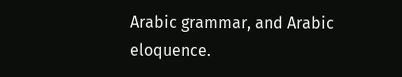Arabic grammar, and Arabic eloquence.